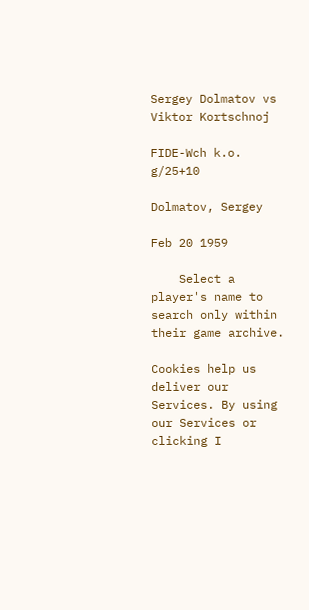Sergey Dolmatov vs Viktor Kortschnoj

FIDE-Wch k.o. g/25+10

Dolmatov, Sergey

Feb 20 1959

    Select a player's name to search only within their game archive.

Cookies help us deliver our Services. By using our Services or clicking I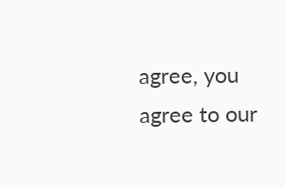agree, you agree to our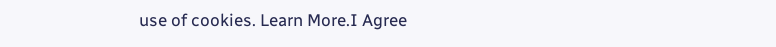use of cookies. Learn More.I Agree